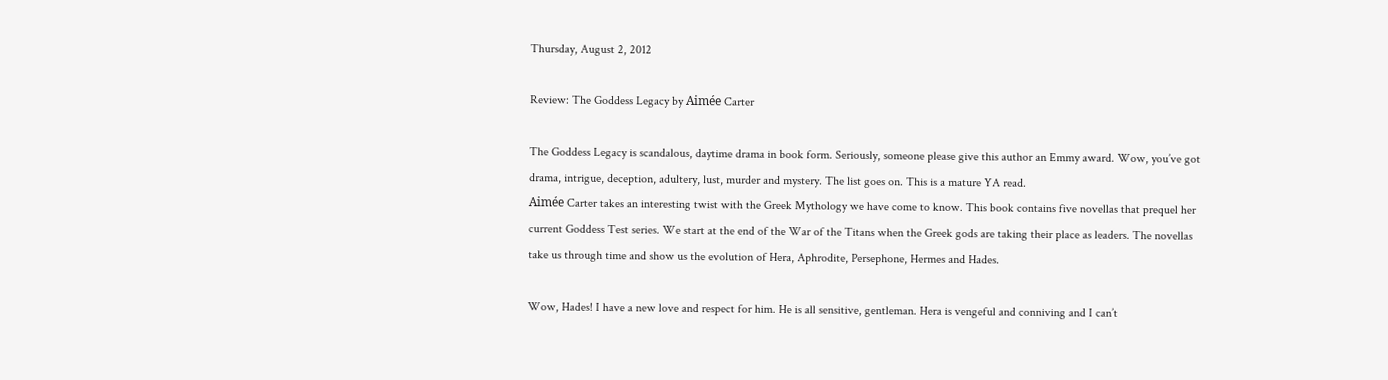Thursday, August 2, 2012

Review: The Goddess Legacy by Aimée Carter

The Goddess Legacy is scandalous, daytime drama in book form. Seriously, someone please give this author an Emmy award. Wow, you’ve got drama, intrigue, deception, adultery, lust, murder and mystery. The list goes on. This is a mature YA read.
Aimée Carter takes an interesting twist with the Greek Mythology we have come to know. This book contains five novellas that prequel her current Goddess Test series. We start at the end of the War of the Titans when the Greek gods are taking their place as leaders. The novellas take us through time and show us the evolution of Hera, Aphrodite, Persephone, Hermes and Hades.

Wow, Hades! I have a new love and respect for him. He is all sensitive, gentleman. Hera is vengeful and conniving and I can’t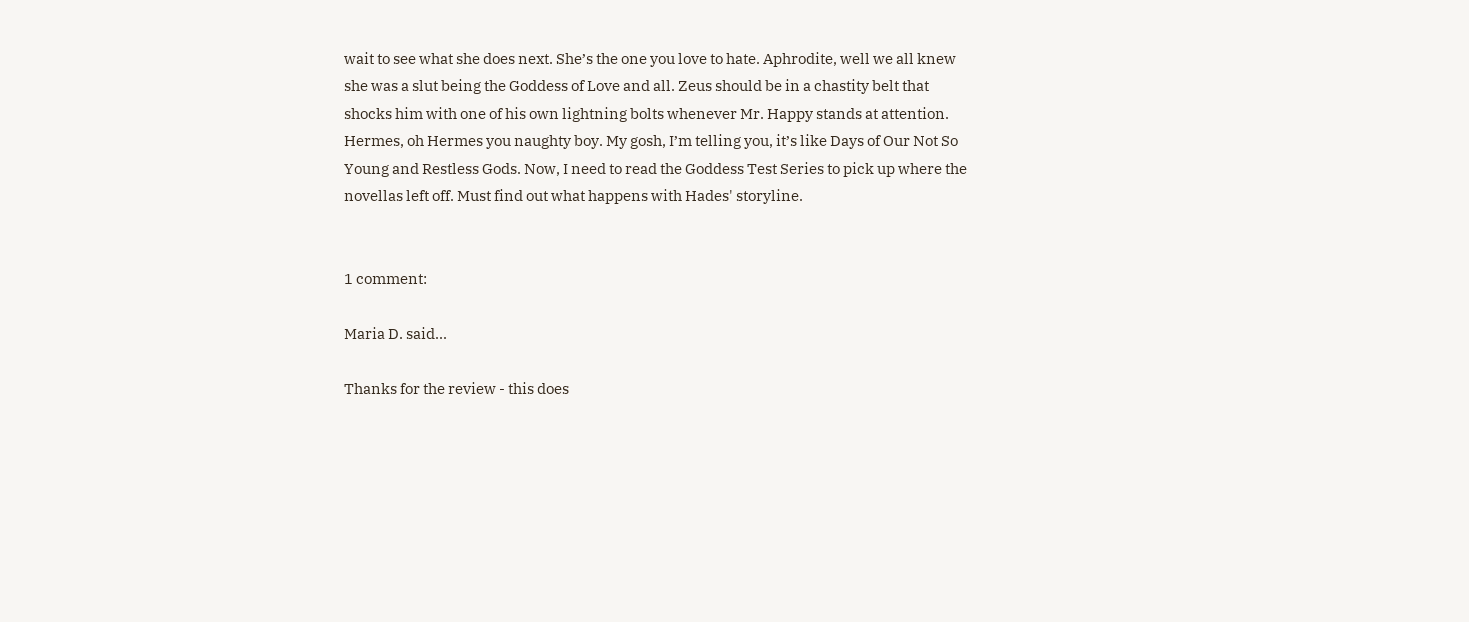wait to see what she does next. She’s the one you love to hate. Aphrodite, well we all knew she was a slut being the Goddess of Love and all. Zeus should be in a chastity belt that shocks him with one of his own lightning bolts whenever Mr. Happy stands at attention. Hermes, oh Hermes you naughty boy. My gosh, I’m telling you, it’s like Days of Our Not So Young and Restless Gods. Now, I need to read the Goddess Test Series to pick up where the novellas left off. Must find out what happens with Hades' storyline.


1 comment:

Maria D. said...

Thanks for the review - this does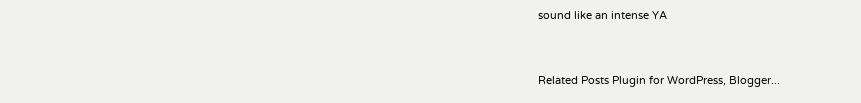sound like an intense YA


Related Posts Plugin for WordPress, Blogger...